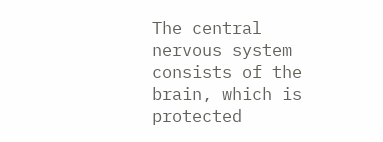The central nervous system consists of the brain, which is protected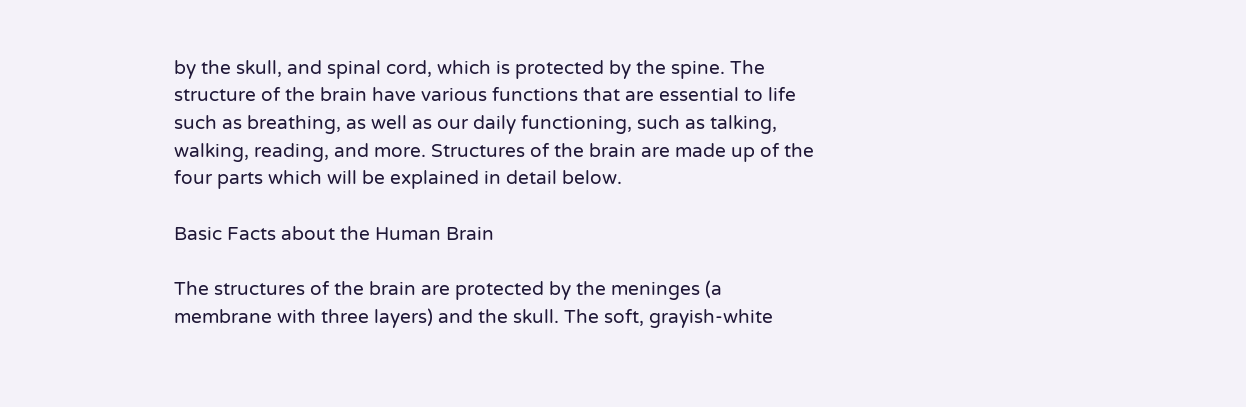by the skull, and spinal cord, which is protected by the spine. The structure of the brain have various functions that are essential to life such as breathing, as well as our daily functioning, such as talking, walking, reading, and more. Structures of the brain are made up of the four parts which will be explained in detail below.

Basic Facts about the Human Brain

The structures of the brain are protected by the meninges (a membrane with three layers) and the skull. The soft, grayish-white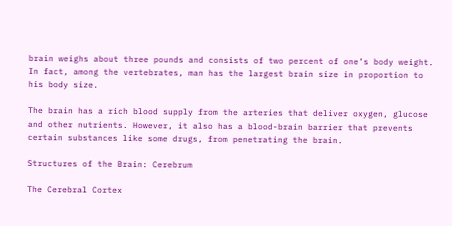brain weighs about three pounds and consists of two percent of one’s body weight. In fact, among the vertebrates, man has the largest brain size in proportion to his body size.

The brain has a rich blood supply from the arteries that deliver oxygen, glucose and other nutrients. However, it also has a blood-brain barrier that prevents certain substances like some drugs, from penetrating the brain.

Structures of the Brain: Cerebrum

The Cerebral Cortex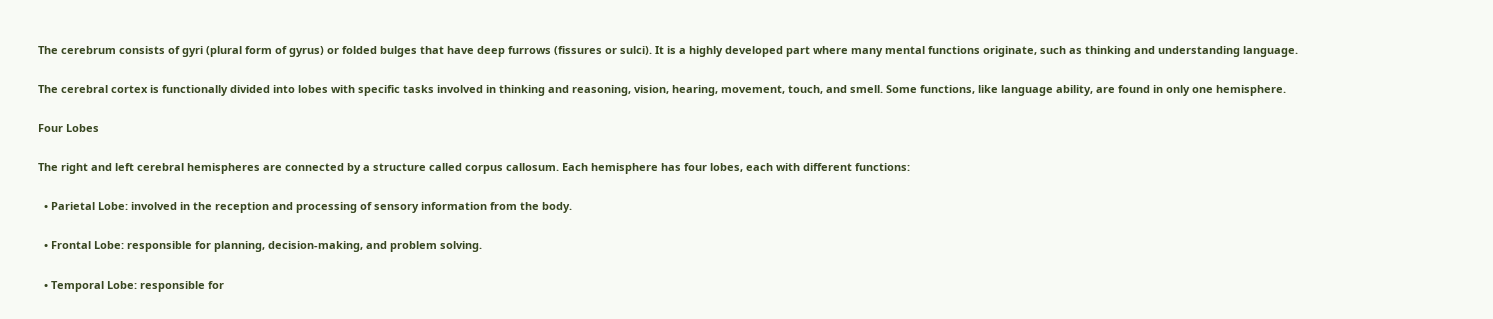The cerebrum consists of gyri (plural form of gyrus) or folded bulges that have deep furrows (fissures or sulci). It is a highly developed part where many mental functions originate, such as thinking and understanding language.

The cerebral cortex is functionally divided into lobes with specific tasks involved in thinking and reasoning, vision, hearing, movement, touch, and smell. Some functions, like language ability, are found in only one hemisphere.

Four Lobes

The right and left cerebral hemispheres are connected by a structure called corpus callosum. Each hemisphere has four lobes, each with different functions:

  • Parietal Lobe: involved in the reception and processing of sensory information from the body.

  • Frontal Lobe: responsible for planning, decision-making, and problem solving.

  • Temporal Lobe: responsible for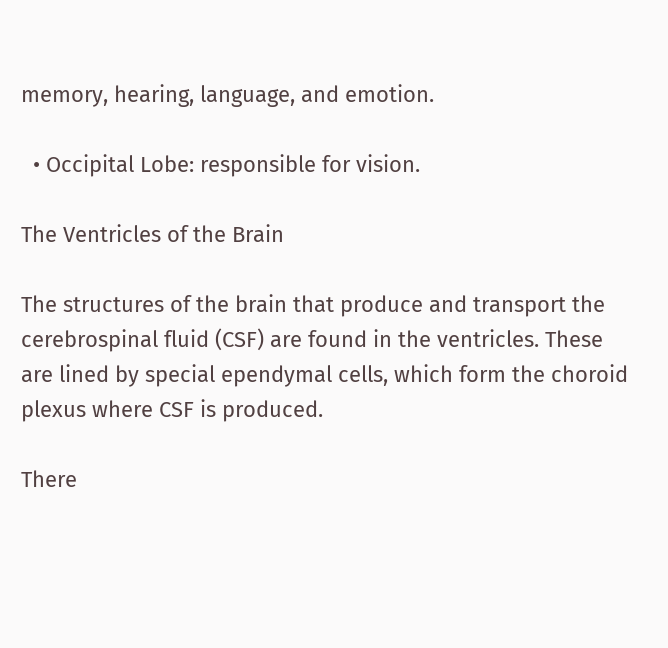memory, hearing, language, and emotion.

  • Occipital Lobe: responsible for vision.

The Ventricles of the Brain

The structures of the brain that produce and transport the cerebrospinal fluid (CSF) are found in the ventricles. These are lined by special ependymal cells, which form the choroid plexus where CSF is produced.

There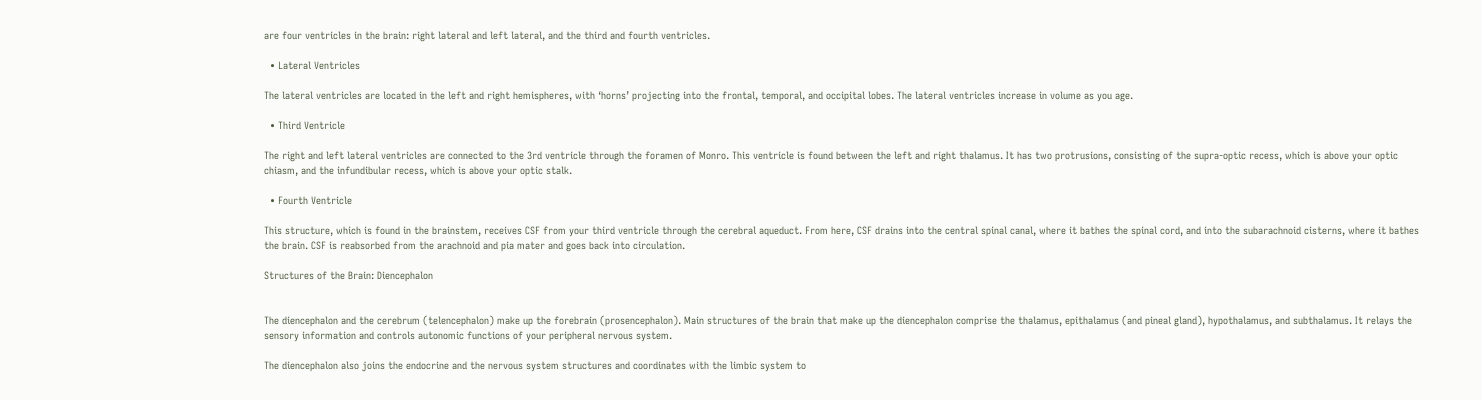are four ventricles in the brain: right lateral and left lateral, and the third and fourth ventricles.

  • Lateral Ventricles

The lateral ventricles are located in the left and right hemispheres, with ‘horns’ projecting into the frontal, temporal, and occipital lobes. The lateral ventricles increase in volume as you age.

  • Third Ventricle

The right and left lateral ventricles are connected to the 3rd ventricle through the foramen of Monro. This ventricle is found between the left and right thalamus. It has two protrusions, consisting of the supra-optic recess, which is above your optic chiasm, and the infundibular recess, which is above your optic stalk.

  • Fourth Ventricle

This structure, which is found in the brainstem, receives CSF from your third ventricle through the cerebral aqueduct. From here, CSF drains into the central spinal canal, where it bathes the spinal cord, and into the subarachnoid cisterns, where it bathes the brain. CSF is reabsorbed from the arachnoid and pia mater and goes back into circulation.

Structures of the Brain: Diencephalon


The diencephalon and the cerebrum (telencephalon) make up the forebrain (prosencephalon). Main structures of the brain that make up the diencephalon comprise the thalamus, epithalamus (and pineal gland), hypothalamus, and subthalamus. It relays the sensory information and controls autonomic functions of your peripheral nervous system.

The diencephalon also joins the endocrine and the nervous system structures and coordinates with the limbic system to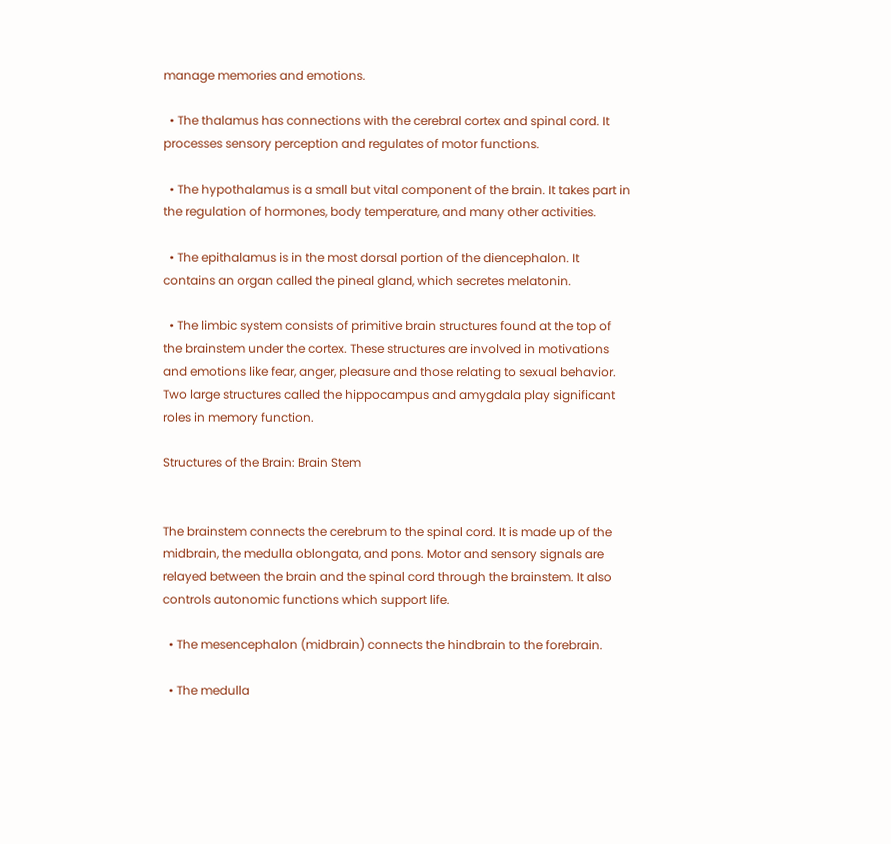manage memories and emotions.

  • The thalamus has connections with the cerebral cortex and spinal cord. It processes sensory perception and regulates of motor functions.

  • The hypothalamus is a small but vital component of the brain. It takes part in the regulation of hormones, body temperature, and many other activities.

  • The epithalamus is in the most dorsal portion of the diencephalon. It contains an organ called the pineal gland, which secretes melatonin.

  • The limbic system consists of primitive brain structures found at the top of the brainstem under the cortex. These structures are involved in motivations and emotions like fear, anger, pleasure and those relating to sexual behavior. Two large structures called the hippocampus and amygdala play significant roles in memory function.

Structures of the Brain: Brain Stem


The brainstem connects the cerebrum to the spinal cord. It is made up of the midbrain, the medulla oblongata, and pons. Motor and sensory signals are relayed between the brain and the spinal cord through the brainstem. It also controls autonomic functions which support life.

  • The mesencephalon (midbrain) connects the hindbrain to the forebrain.

  • The medulla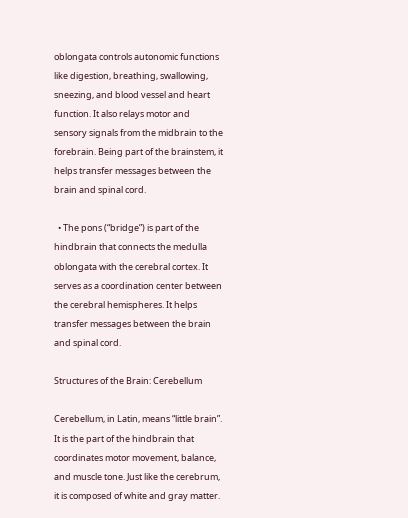oblongata controls autonomic functions like digestion, breathing, swallowing, sneezing, and blood vessel and heart function. It also relays motor and sensory signals from the midbrain to the forebrain. Being part of the brainstem, it helps transfer messages between the brain and spinal cord.

  • The pons (“bridge”) is part of the hindbrain that connects the medulla oblongata with the cerebral cortex. It serves as a coordination center between the cerebral hemispheres. It helps transfer messages between the brain and spinal cord.

Structures of the Brain: Cerebellum

Cerebellum, in Latin, means “little brain”. It is the part of the hindbrain that coordinates motor movement, balance, and muscle tone. Just like the cerebrum, it is composed of white and gray matter.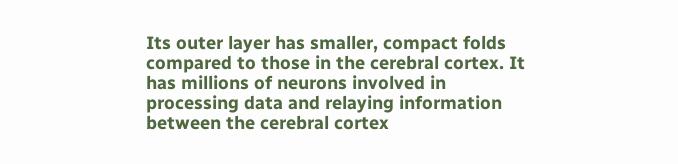Its outer layer has smaller, compact folds compared to those in the cerebral cortex. It has millions of neurons involved in processing data and relaying information between the cerebral cortex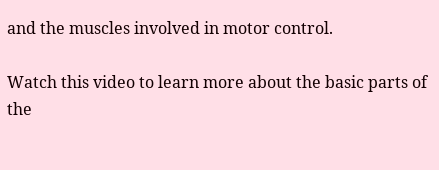and the muscles involved in motor control.

Watch this video to learn more about the basic parts of the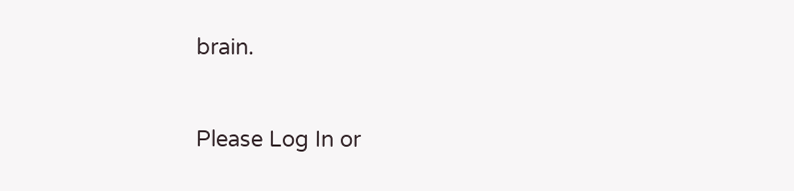brain.


Please Log In or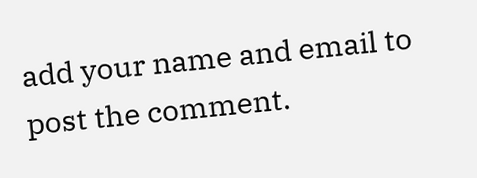add your name and email to post the comment.